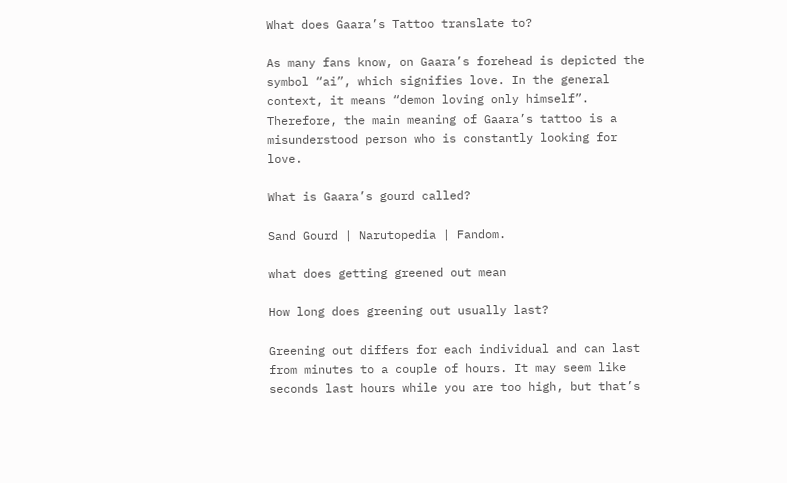What does Gaara’s Tattoo translate to?

As many fans know, on Gaara’s forehead is depicted the symbol “ai”, which signifies love. In the general context, it means “demon loving only himself”. Therefore, the main meaning of Gaara’s tattoo is a misunderstood person who is constantly looking for love.

What is Gaara’s gourd called?

Sand Gourd | Narutopedia | Fandom.

what does getting greened out mean

How long does greening out usually last?

Greening out differs for each individual and can last from minutes to a couple of hours. It may seem like seconds last hours while you are too high, but that’s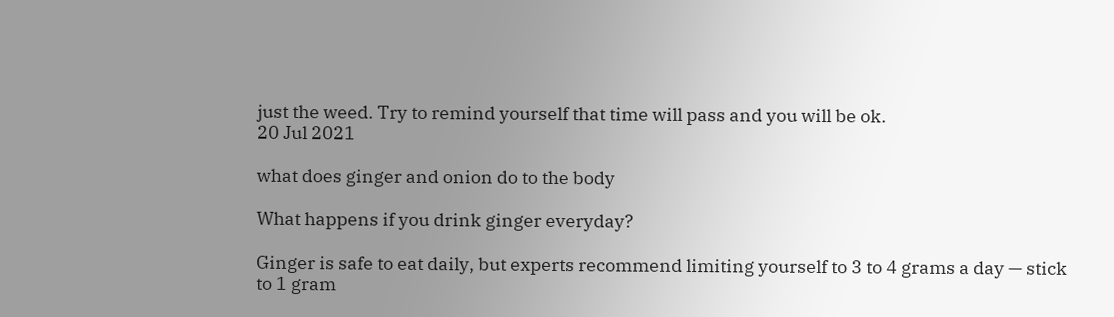just the weed. Try to remind yourself that time will pass and you will be ok.
20 Jul 2021

what does ginger and onion do to the body

What happens if you drink ginger everyday?

Ginger is safe to eat daily, but experts recommend limiting yourself to 3 to 4 grams a day — stick to 1 gram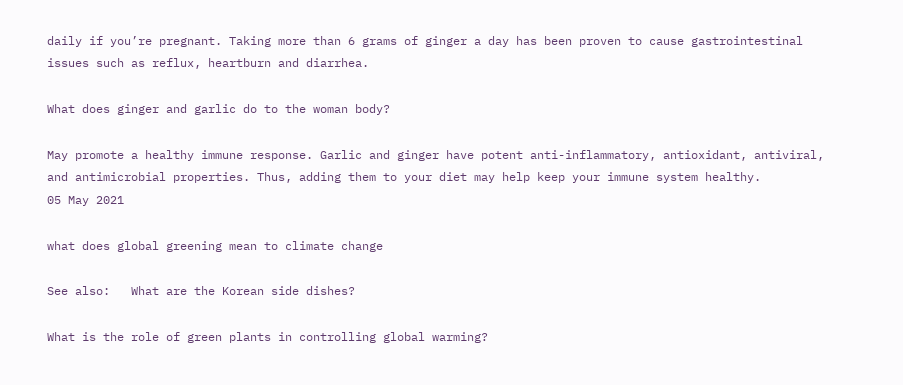daily if you’re pregnant. Taking more than 6 grams of ginger a day has been proven to cause gastrointestinal issues such as reflux, heartburn and diarrhea.

What does ginger and garlic do to the woman body?

May promote a healthy immune response. Garlic and ginger have potent anti-inflammatory, antioxidant, antiviral, and antimicrobial properties. Thus, adding them to your diet may help keep your immune system healthy.
05 May 2021

what does global greening mean to climate change

See also:   What are the Korean side dishes?

What is the role of green plants in controlling global warming?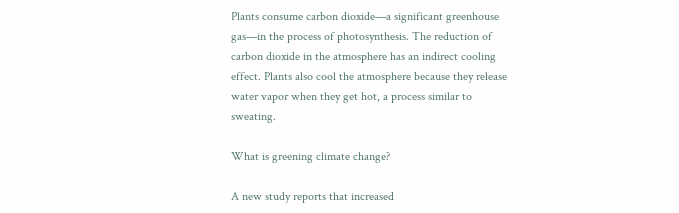Plants consume carbon dioxide—a significant greenhouse gas—in the process of photosynthesis. The reduction of carbon dioxide in the atmosphere has an indirect cooling effect. Plants also cool the atmosphere because they release water vapor when they get hot, a process similar to sweating.

What is greening climate change?

A new study reports that increased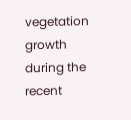vegetation growth during the recent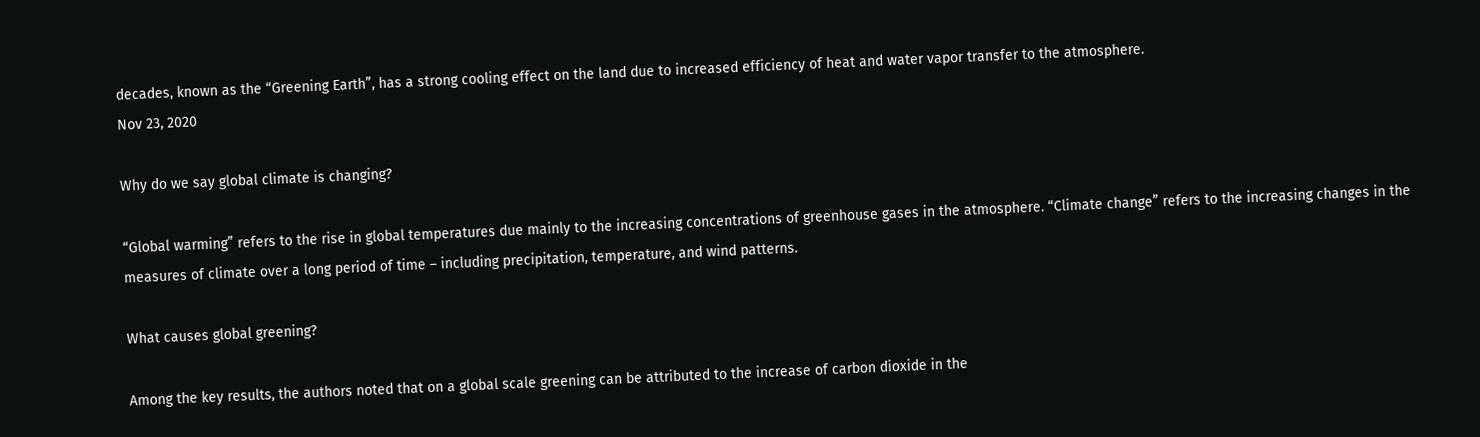decades, known as the “Greening Earth”, has a strong cooling effect on the land due to increased efficiency of heat and water vapor transfer to the atmosphere.
Nov 23, 2020

Why do we say global climate is changing?

“Global warming” refers to the rise in global temperatures due mainly to the increasing concentrations of greenhouse gases in the atmosphere. “Climate change” refers to the increasing changes in the measures of climate over a long period of time – including precipitation, temperature, and wind patterns.

What causes global greening?

Among the key results, the authors noted that on a global scale greening can be attributed to the increase of carbon dioxide in the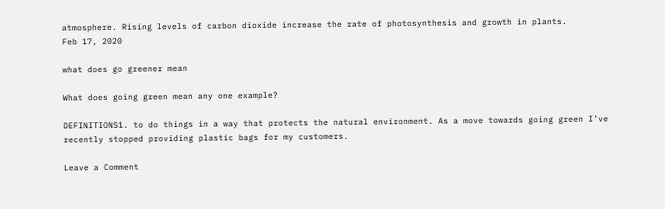atmosphere. Rising levels of carbon dioxide increase the rate of photosynthesis and growth in plants.
Feb 17, 2020

what does go greener mean

What does going green mean any one example?

DEFINITIONS1. to do things in a way that protects the natural environment. As a move towards going green I’ve recently stopped providing plastic bags for my customers.

Leave a Comment